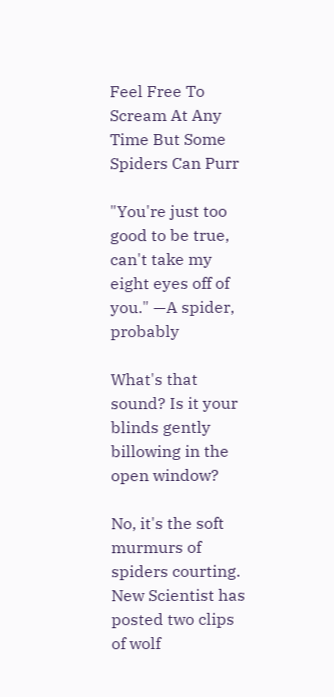Feel Free To Scream At Any Time But Some Spiders Can Purr

"You're just too good to be true, can't take my eight eyes off of you." —A spider, probably

What's that sound? Is it your blinds gently billowing in the open window?

No, it's the soft murmurs of spiders courting. New Scientist has posted two clips of wolf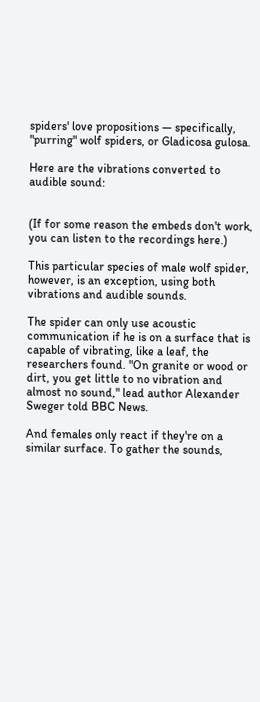spiders' love propositions — specifically, "purring" wolf spiders, or Gladicosa gulosa.

Here are the vibrations converted to audible sound:


(If for some reason the embeds don't work, you can listen to the recordings here.)

This particular species of male wolf spider, however, is an exception, using both vibrations and audible sounds.

The spider can only use acoustic communication if he is on a surface that is capable of vibrating, like a leaf, the researchers found. "On granite or wood or dirt, you get little to no vibration and almost no sound," lead author Alexander Sweger told BBC News.

And females only react if they're on a similar surface. To gather the sounds,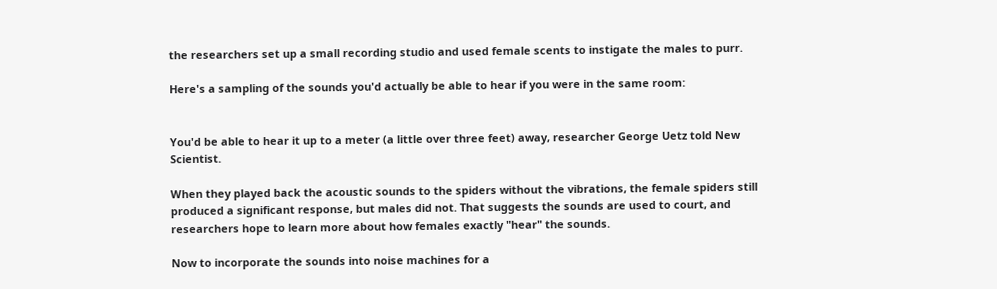the researchers set up a small recording studio and used female scents to instigate the males to purr.

Here's a sampling of the sounds you'd actually be able to hear if you were in the same room:


You'd be able to hear it up to a meter (a little over three feet) away, researcher George Uetz told New Scientist.

When they played back the acoustic sounds to the spiders without the vibrations, the female spiders still produced a significant response, but males did not. That suggests the sounds are used to court, and researchers hope to learn more about how females exactly "hear" the sounds.

Now to incorporate the sounds into noise machines for a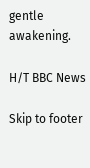gentle awakening.

H/T BBC News

Skip to footer